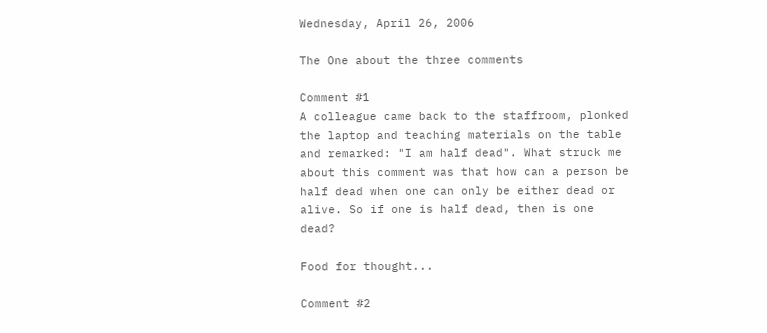Wednesday, April 26, 2006

The One about the three comments

Comment #1
A colleague came back to the staffroom, plonked the laptop and teaching materials on the table and remarked: "I am half dead". What struck me about this comment was that how can a person be half dead when one can only be either dead or alive. So if one is half dead, then is one dead?

Food for thought...

Comment #2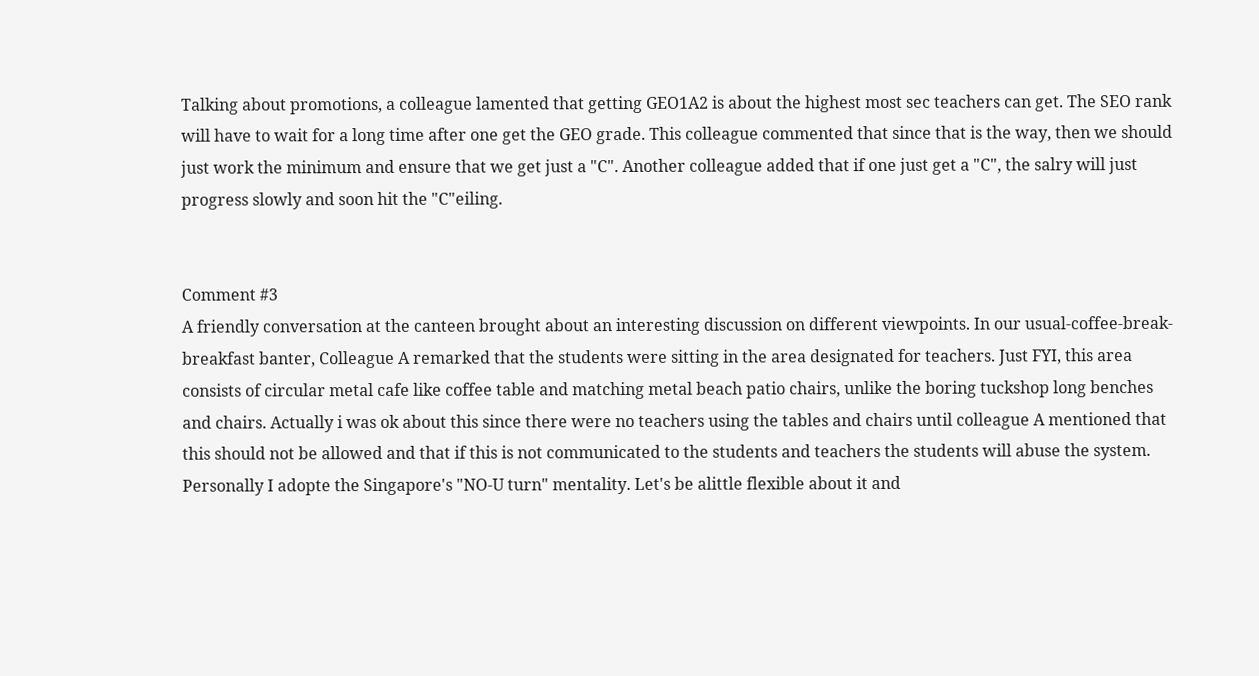Talking about promotions, a colleague lamented that getting GEO1A2 is about the highest most sec teachers can get. The SEO rank will have to wait for a long time after one get the GEO grade. This colleague commented that since that is the way, then we should just work the minimum and ensure that we get just a "C". Another colleague added that if one just get a "C", the salry will just progress slowly and soon hit the "C"eiling.


Comment #3
A friendly conversation at the canteen brought about an interesting discussion on different viewpoints. In our usual-coffee-break-breakfast banter, Colleague A remarked that the students were sitting in the area designated for teachers. Just FYI, this area consists of circular metal cafe like coffee table and matching metal beach patio chairs, unlike the boring tuckshop long benches and chairs. Actually i was ok about this since there were no teachers using the tables and chairs until colleague A mentioned that this should not be allowed and that if this is not communicated to the students and teachers the students will abuse the system. Personally I adopte the Singapore's "NO-U turn" mentality. Let's be alittle flexible about it and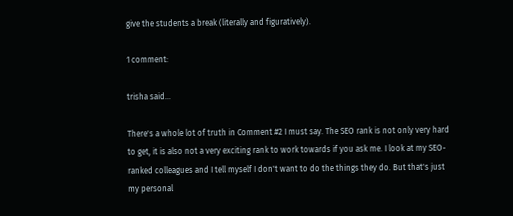give the students a break (literally and figuratively).

1 comment:

trisha said...

There's a whole lot of truth in Comment #2 I must say. The SEO rank is not only very hard to get, it is also not a very exciting rank to work towards if you ask me. I look at my SEO-ranked colleagues and I tell myself I don't want to do the things they do. But that's just my personal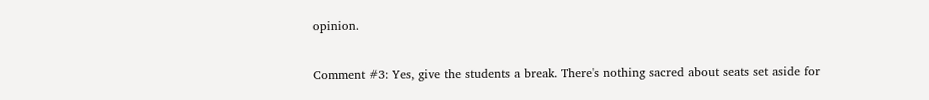opinion.

Comment #3: Yes, give the students a break. There's nothing sacred about seats set aside for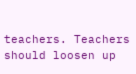teachers. Teachers should loosen up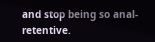and stop being so anal-retentive.